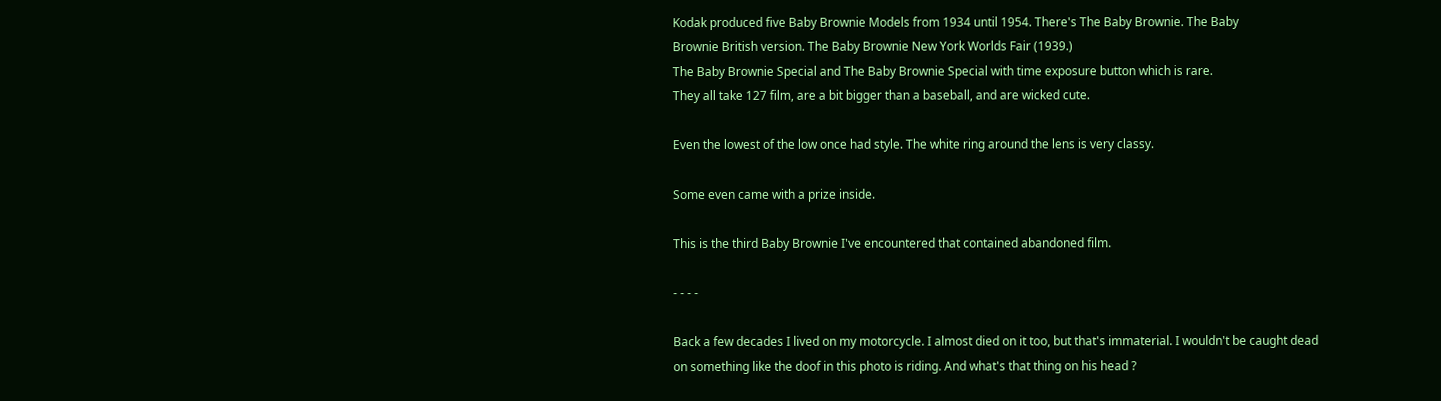Kodak produced five Baby Brownie Models from 1934 until 1954. There's The Baby Brownie. The Baby
Brownie British version. The Baby Brownie New York Worlds Fair (1939.)
The Baby Brownie Special and The Baby Brownie Special with time exposure button which is rare.
They all take 127 film, are a bit bigger than a baseball, and are wicked cute.

Even the lowest of the low once had style. The white ring around the lens is very classy.

Some even came with a prize inside.

This is the third Baby Brownie I've encountered that contained abandoned film.

- - - -

Back a few decades I lived on my motorcycle. I almost died on it too, but that's immaterial. I wouldn't be caught dead
on something like the doof in this photo is riding. And what's that thing on his head ?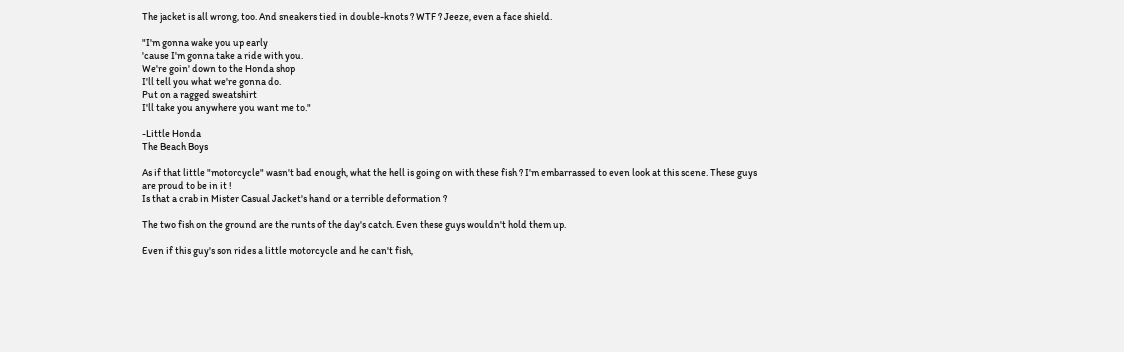The jacket is all wrong, too. And sneakers tied in double-knots ? WTF ? Jeeze, even a face shield.

"I'm gonna wake you up early
'cause I'm gonna take a ride with you.
We're goin' down to the Honda shop
I'll tell you what we're gonna do.
Put on a ragged sweatshirt
I'll take you anywhere you want me to."

-Little Honda
The Beach Boys

As if that little "motorcycle" wasn't bad enough, what the hell is going on with these fish ? I'm embarrassed to even look at this scene. These guys
are proud to be in it !
Is that a crab in Mister Casual Jacket's hand or a terrible deformation ?

The two fish on the ground are the runts of the day's catch. Even these guys wouldn't hold them up.

Even if this guy's son rides a little motorcycle and he can't fish,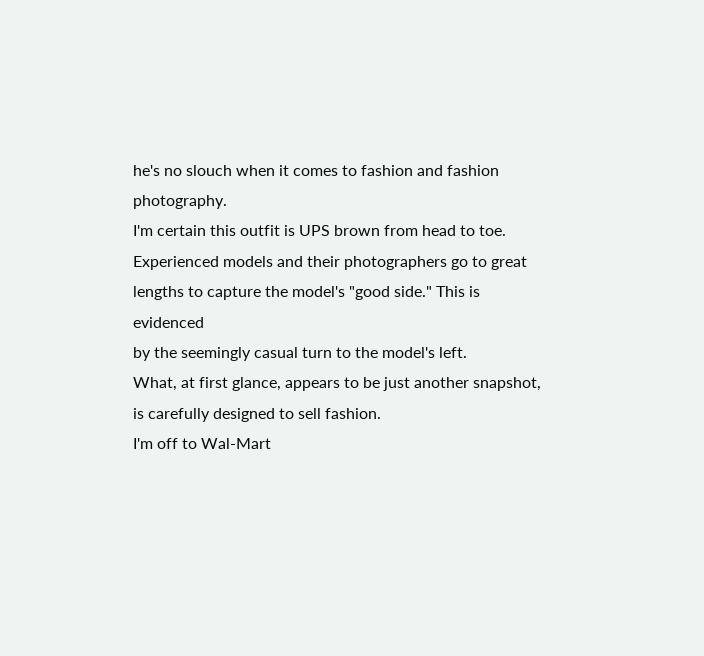he's no slouch when it comes to fashion and fashion photography.
I'm certain this outfit is UPS brown from head to toe.
Experienced models and their photographers go to great lengths to capture the model's "good side." This is evidenced
by the seemingly casual turn to the model's left.
What, at first glance, appears to be just another snapshot, is carefully designed to sell fashion.
I'm off to Wal-Mart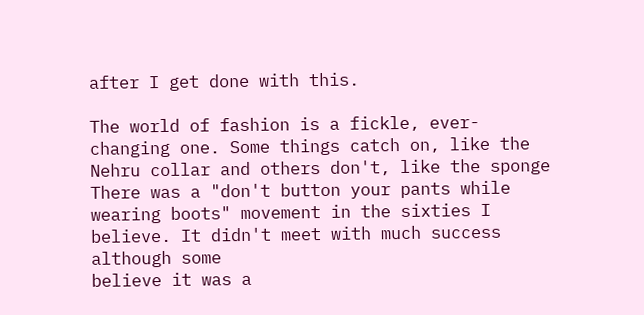after I get done with this.

The world of fashion is a fickle, ever-changing one. Some things catch on, like the Nehru collar and others don't, like the sponge
There was a "don't button your pants while wearing boots" movement in the sixties I believe. It didn't meet with much success although some
believe it was a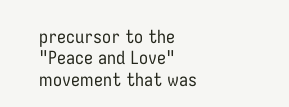precursor to the "Peace and Love" movement that was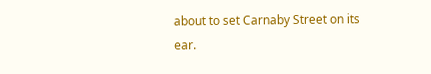about to set Carnaby Street on its ear.